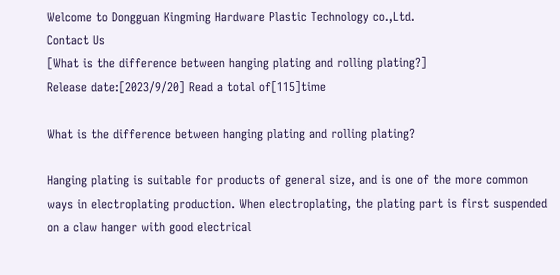Welcome to Dongguan Kingming Hardware Plastic Technology co.,Ltd.
Contact Us
[What is the difference between hanging plating and rolling plating?]
Release date:[2023/9/20] Read a total of[115]time

What is the difference between hanging plating and rolling plating?

Hanging plating is suitable for products of general size, and is one of the more common ways in electroplating production. When electroplating, the plating part is first suspended on a claw hanger with good electrical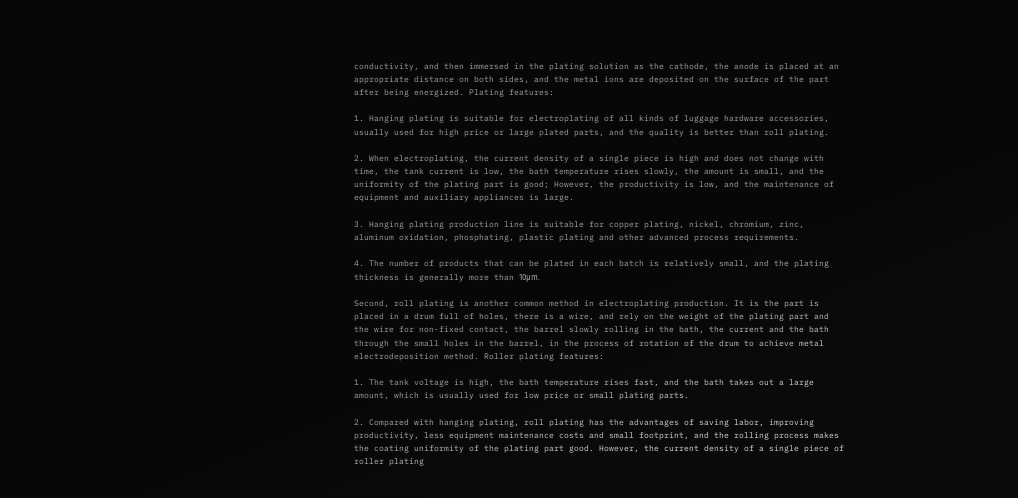conductivity, and then immersed in the plating solution as the cathode, the anode is placed at an appropriate distance on both sides, and the metal ions are deposited on the surface of the part after being energized. Plating features:

1. Hanging plating is suitable for electroplating of all kinds of luggage hardware accessories, usually used for high price or large plated parts, and the quality is better than roll plating.

2. When electroplating, the current density of a single piece is high and does not change with time, the tank current is low, the bath temperature rises slowly, the amount is small, and the uniformity of the plating part is good; However, the productivity is low, and the maintenance of equipment and auxiliary appliances is large.

3. Hanging plating production line is suitable for copper plating, nickel, chromium, zinc, aluminum oxidation, phosphating, plastic plating and other advanced process requirements.

4. The number of products that can be plated in each batch is relatively small, and the plating thickness is generally more than 10μm.

Second, roll plating is another common method in electroplating production. It is the part is placed in a drum full of holes, there is a wire, and rely on the weight of the plating part and the wire for non-fixed contact, the barrel slowly rolling in the bath, the current and the bath through the small holes in the barrel, in the process of rotation of the drum to achieve metal electrodeposition method. Roller plating features:

1. The tank voltage is high, the bath temperature rises fast, and the bath takes out a large amount, which is usually used for low price or small plating parts.

2. Compared with hanging plating, roll plating has the advantages of saving labor, improving productivity, less equipment maintenance costs and small footprint, and the rolling process makes the coating uniformity of the plating part good. However, the current density of a single piece of roller plating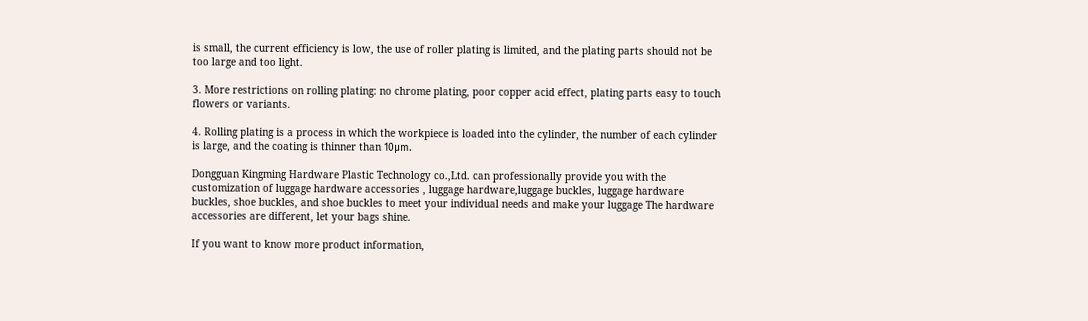is small, the current efficiency is low, the use of roller plating is limited, and the plating parts should not be too large and too light.

3. More restrictions on rolling plating: no chrome plating, poor copper acid effect, plating parts easy to touch flowers or variants.

4. Rolling plating is a process in which the workpiece is loaded into the cylinder, the number of each cylinder is large, and the coating is thinner than 10μm.

Dongguan Kingming Hardware Plastic Technology co.,Ltd. can professionally provide you with the customization of luggage hardware accessories , luggage hardware,luggage buckles, luggage hardware buckles, shoe buckles, and shoe buckles to meet your individual needs and make your luggage The hardware accessories are different, let your bags shine.

If you want to know more product information,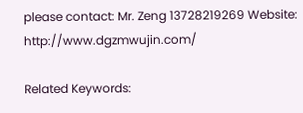please contact: Mr. Zeng 13728219269 Website: http://www.dgzmwujin.com/

Related Keywords: